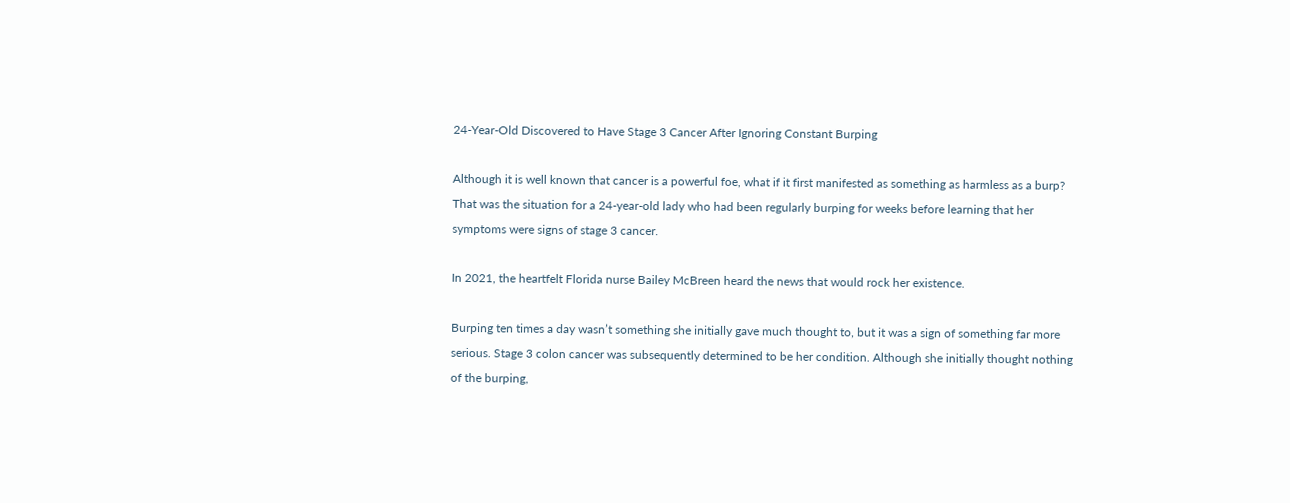24-Year-Old Discovered to Have Stage 3 Cancer After Ignoring Constant Burping

Although it is well known that cancer is a powerful foe, what if it first manifested as something as harmless as a burp? That was the situation for a 24-year-old lady who had been regularly burping for weeks before learning that her symptoms were signs of stage 3 cancer.

In 2021, the heartfelt Florida nurse Bailey McBreen heard the news that would rock her existence.

Burping ten times a day wasn’t something she initially gave much thought to, but it was a sign of something far more serious. Stage 3 colon cancer was subsequently determined to be her condition. Although she initially thought nothing of the burping,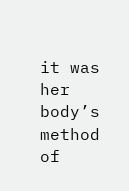it was her body’s method of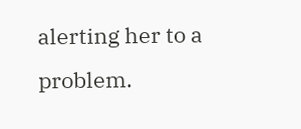alerting her to a problem.